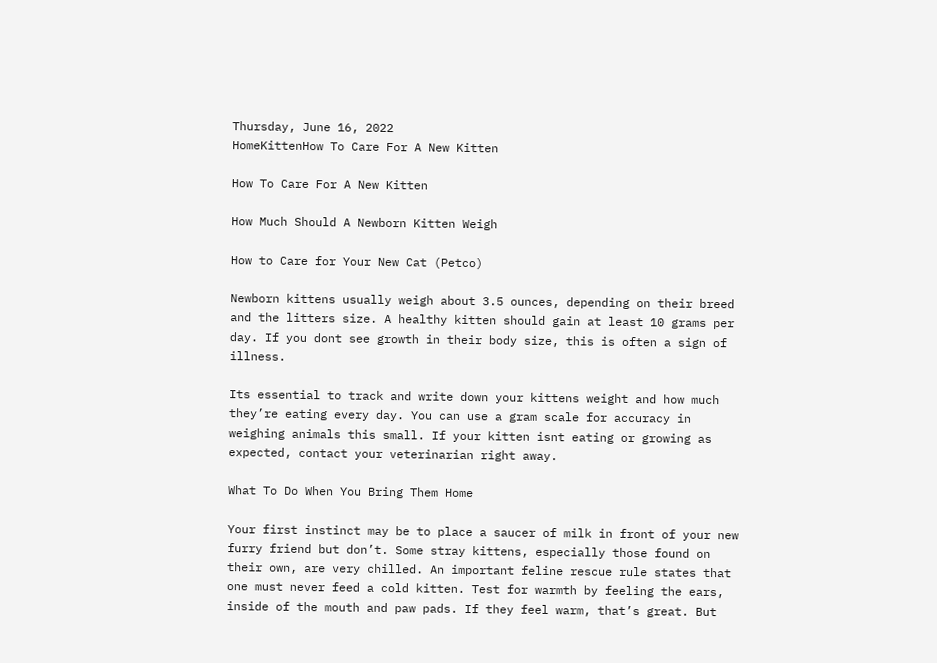Thursday, June 16, 2022
HomeKittenHow To Care For A New Kitten

How To Care For A New Kitten

How Much Should A Newborn Kitten Weigh

How to Care for Your New Cat (Petco)

Newborn kittens usually weigh about 3.5 ounces, depending on their breed and the litters size. A healthy kitten should gain at least 10 grams per day. If you dont see growth in their body size, this is often a sign of illness.

Its essential to track and write down your kittens weight and how much they’re eating every day. You can use a gram scale for accuracy in weighing animals this small. If your kitten isnt eating or growing as expected, contact your veterinarian right away.

What To Do When You Bring Them Home

Your first instinct may be to place a saucer of milk in front of your new furry friend but don’t. Some stray kittens, especially those found on their own, are very chilled. An important feline rescue rule states that one must never feed a cold kitten. Test for warmth by feeling the ears, inside of the mouth and paw pads. If they feel warm, that’s great. But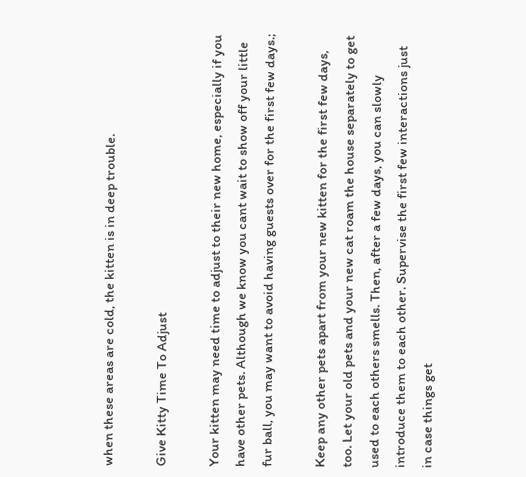when these areas are cold, the kitten is in deep trouble.

Give Kitty Time To Adjust

Your kitten may need time to adjust to their new home, especially if you have other pets. Although we know you cant wait to show off your little fur ball, you may want to avoid having guests over for the first few days.;

Keep any other pets apart from your new kitten for the first few days, too. Let your old pets and your new cat roam the house separately to get used to each others smells. Then, after a few days, you can slowly introduce them to each other. Supervise the first few interactions just in case things get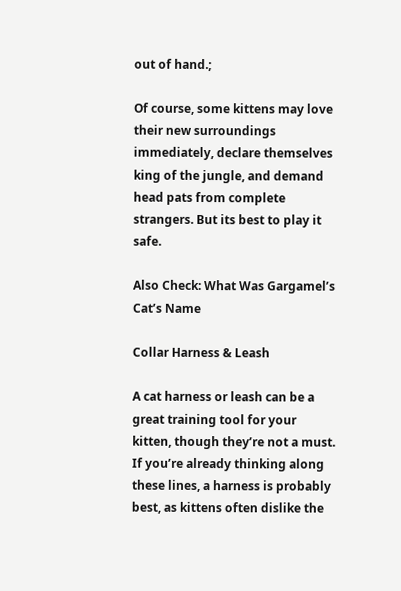out of hand.;

Of course, some kittens may love their new surroundings immediately, declare themselves king of the jungle, and demand head pats from complete strangers. But its best to play it safe.

Also Check: What Was Gargamel’s Cat’s Name

Collar Harness & Leash

A cat harness or leash can be a great training tool for your kitten, though they’re not a must. If you’re already thinking along these lines, a harness is probably best, as kittens often dislike the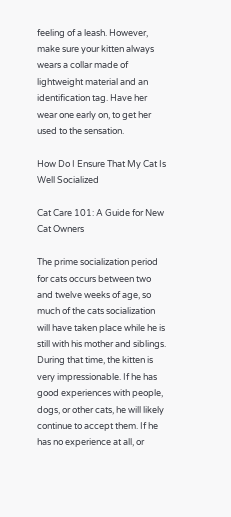feeling of a leash. However, make sure your kitten always wears a collar made of lightweight material and an identification tag. Have her wear one early on, to get her used to the sensation.

How Do I Ensure That My Cat Is Well Socialized

Cat Care 101: A Guide for New Cat Owners

The prime socialization period for cats occurs between two and twelve weeks of age, so much of the cats socialization will have taken place while he is still with his mother and siblings. During that time, the kitten is very impressionable. If he has good experiences with people, dogs, or other cats, he will likely continue to accept them. If he has no experience at all, or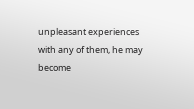unpleasant experiences with any of them, he may become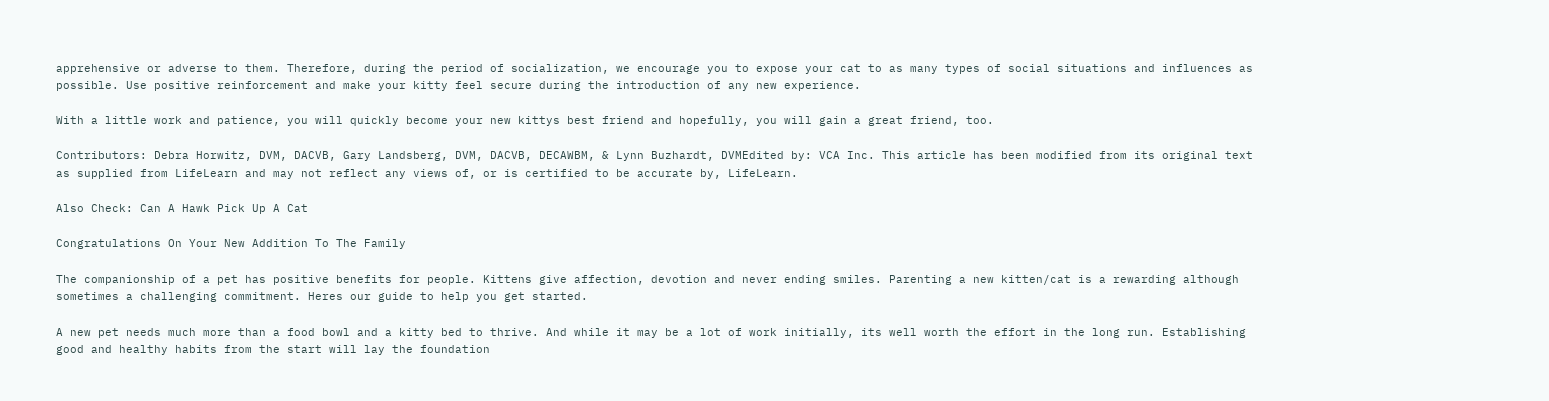apprehensive or adverse to them. Therefore, during the period of socialization, we encourage you to expose your cat to as many types of social situations and influences as possible. Use positive reinforcement and make your kitty feel secure during the introduction of any new experience.

With a little work and patience, you will quickly become your new kittys best friend and hopefully, you will gain a great friend, too.

Contributors: Debra Horwitz, DVM, DACVB, Gary Landsberg, DVM, DACVB, DECAWBM, & Lynn Buzhardt, DVMEdited by: VCA Inc. This article has been modified from its original text as supplied from LifeLearn and may not reflect any views of, or is certified to be accurate by, LifeLearn.

Also Check: Can A Hawk Pick Up A Cat

Congratulations On Your New Addition To The Family

The companionship of a pet has positive benefits for people. Kittens give affection, devotion and never ending smiles. Parenting a new kitten/cat is a rewarding although sometimes a challenging commitment. Heres our guide to help you get started.

A new pet needs much more than a food bowl and a kitty bed to thrive. And while it may be a lot of work initially, its well worth the effort in the long run. Establishing good and healthy habits from the start will lay the foundation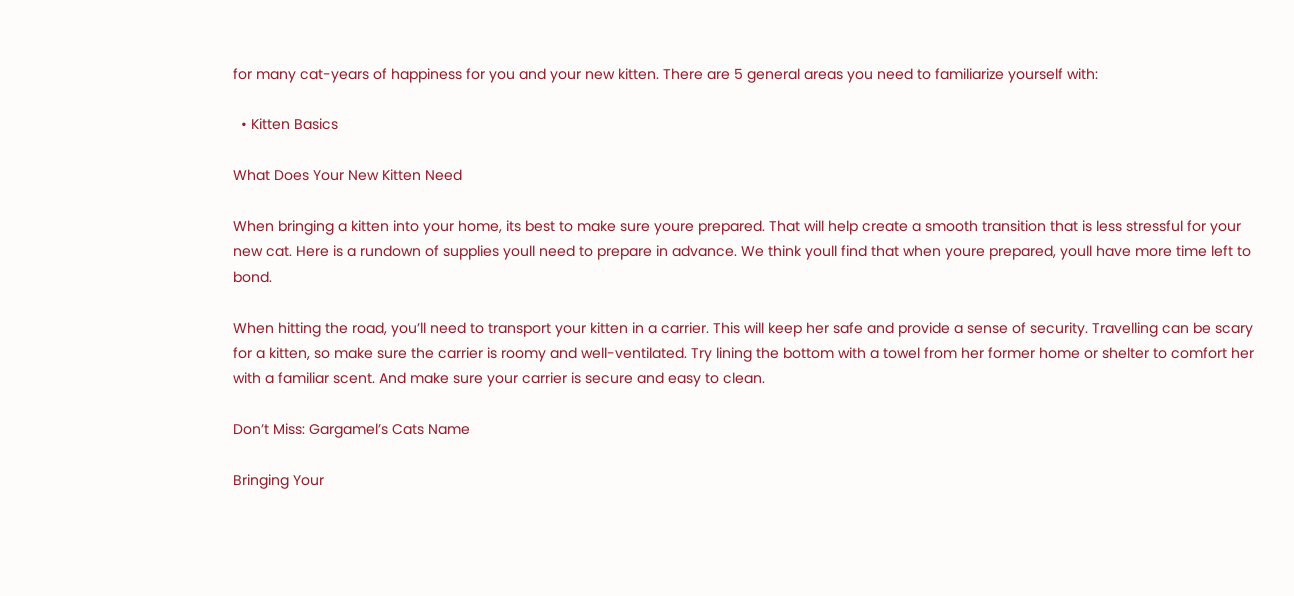for many cat-years of happiness for you and your new kitten. There are 5 general areas you need to familiarize yourself with:

  • Kitten Basics

What Does Your New Kitten Need

When bringing a kitten into your home, its best to make sure youre prepared. That will help create a smooth transition that is less stressful for your new cat. Here is a rundown of supplies youll need to prepare in advance. We think youll find that when youre prepared, youll have more time left to bond.

When hitting the road, you’ll need to transport your kitten in a carrier. This will keep her safe and provide a sense of security. Travelling can be scary for a kitten, so make sure the carrier is roomy and well-ventilated. Try lining the bottom with a towel from her former home or shelter to comfort her with a familiar scent. And make sure your carrier is secure and easy to clean.

Don’t Miss: Gargamel’s Cats Name

Bringing Your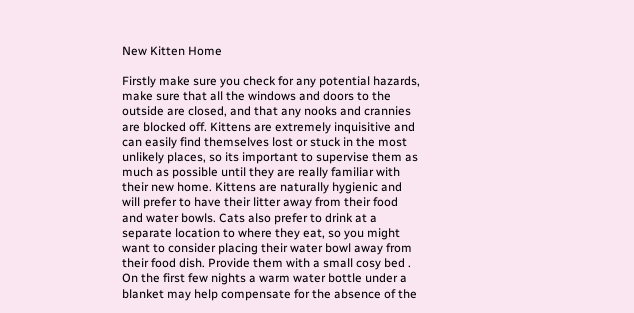New Kitten Home

Firstly make sure you check for any potential hazards, make sure that all the windows and doors to the outside are closed, and that any nooks and crannies are blocked off. Kittens are extremely inquisitive and can easily find themselves lost or stuck in the most unlikely places, so its important to supervise them as much as possible until they are really familiar with their new home. Kittens are naturally hygienic and will prefer to have their litter away from their food and water bowls. Cats also prefer to drink at a separate location to where they eat, so you might want to consider placing their water bowl away from their food dish. Provide them with a small cosy bed . On the first few nights a warm water bottle under a blanket may help compensate for the absence of the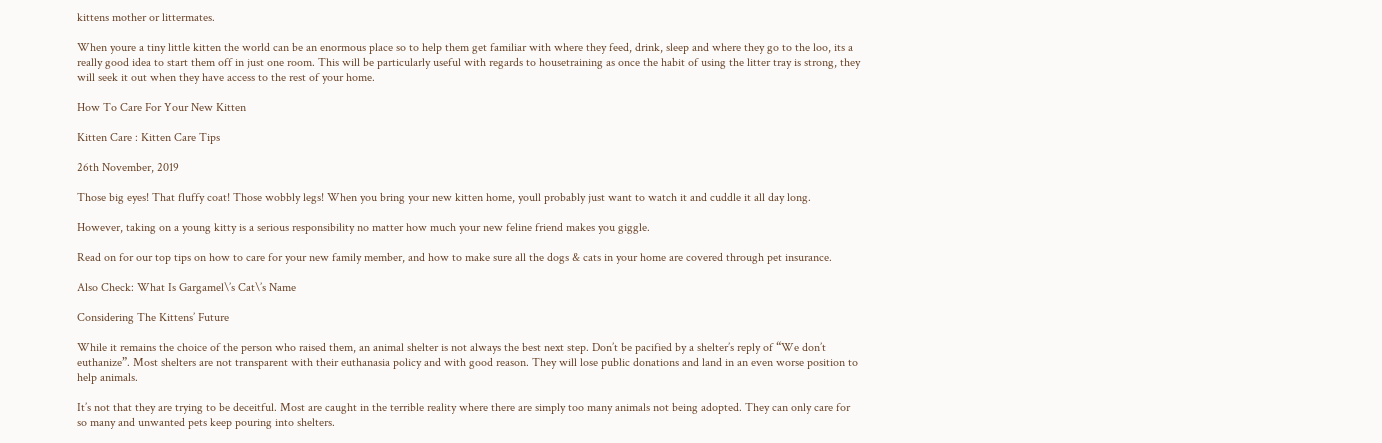kittens mother or littermates.

When youre a tiny little kitten the world can be an enormous place so to help them get familiar with where they feed, drink, sleep and where they go to the loo, its a really good idea to start them off in just one room. This will be particularly useful with regards to housetraining as once the habit of using the litter tray is strong, they will seek it out when they have access to the rest of your home.

How To Care For Your New Kitten

Kitten Care : Kitten Care Tips

26th November, 2019

Those big eyes! That fluffy coat! Those wobbly legs! When you bring your new kitten home, youll probably just want to watch it and cuddle it all day long.

However, taking on a young kitty is a serious responsibility no matter how much your new feline friend makes you giggle.

Read on for our top tips on how to care for your new family member, and how to make sure all the dogs & cats in your home are covered through pet insurance.

Also Check: What Is Gargamel\’s Cat\’s Name

Considering The Kittens’ Future

While it remains the choice of the person who raised them, an animal shelter is not always the best next step. Don’t be pacified by a shelter’s reply of “We don’t euthanize”. Most shelters are not transparent with their euthanasia policy and with good reason. They will lose public donations and land in an even worse position to help animals.

It’s not that they are trying to be deceitful. Most are caught in the terrible reality where there are simply too many animals not being adopted. They can only care for so many and unwanted pets keep pouring into shelters.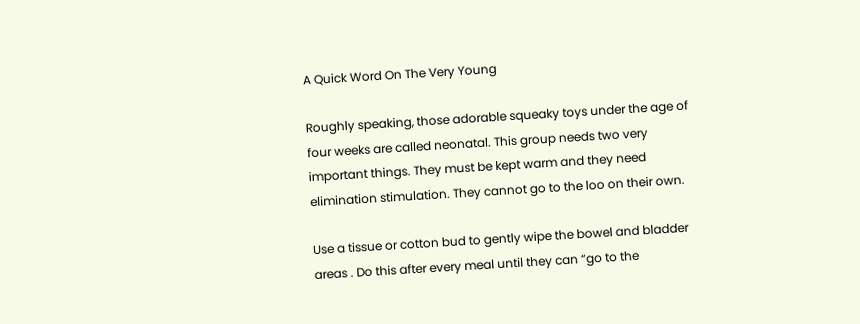A Quick Word On The Very Young

Roughly speaking, those adorable squeaky toys under the age of four weeks are called neonatal. This group needs two very important things. They must be kept warm and they need elimination stimulation. They cannot go to the loo on their own.

Use a tissue or cotton bud to gently wipe the bowel and bladder areas . Do this after every meal until they can “go to the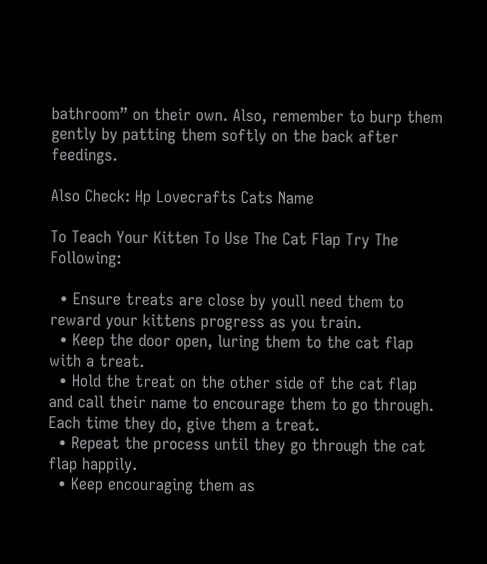bathroom” on their own. Also, remember to burp them gently by patting them softly on the back after feedings.

Also Check: Hp Lovecrafts Cats Name

To Teach Your Kitten To Use The Cat Flap Try The Following:

  • Ensure treats are close by youll need them to reward your kittens progress as you train.
  • Keep the door open, luring them to the cat flap with a treat.
  • Hold the treat on the other side of the cat flap and call their name to encourage them to go through. Each time they do, give them a treat.
  • Repeat the process until they go through the cat flap happily.
  • Keep encouraging them as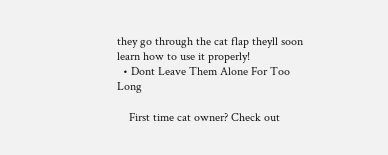they go through the cat flap theyll soon learn how to use it properly!
  • Dont Leave Them Alone For Too Long

    First time cat owner? Check out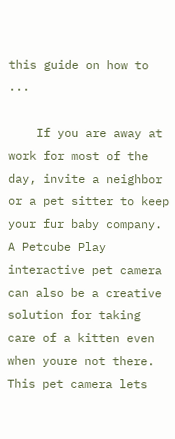this guide on how to ...

    If you are away at work for most of the day, invite a neighbor or a pet sitter to keep your fur baby company. A Petcube Play interactive pet camera can also be a creative solution for taking care of a kitten even when youre not there. This pet camera lets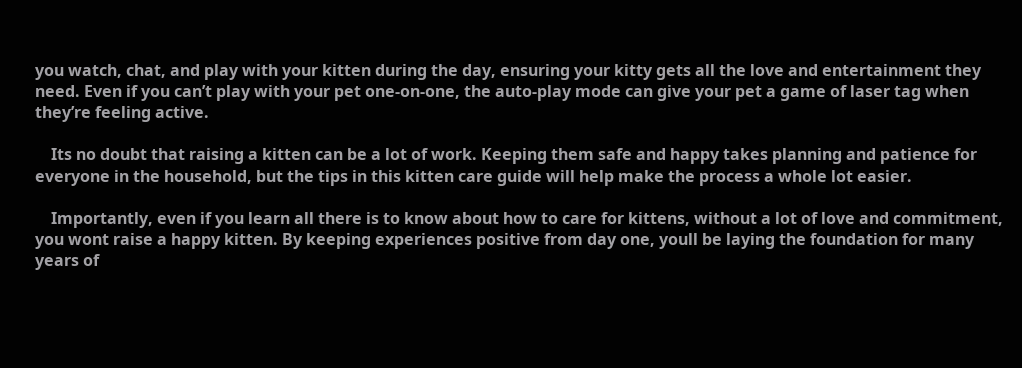you watch, chat, and play with your kitten during the day, ensuring your kitty gets all the love and entertainment they need. Even if you can’t play with your pet one-on-one, the auto-play mode can give your pet a game of laser tag when they’re feeling active.

    Its no doubt that raising a kitten can be a lot of work. Keeping them safe and happy takes planning and patience for everyone in the household, but the tips in this kitten care guide will help make the process a whole lot easier.

    Importantly, even if you learn all there is to know about how to care for kittens, without a lot of love and commitment, you wont raise a happy kitten. By keeping experiences positive from day one, youll be laying the foundation for many years of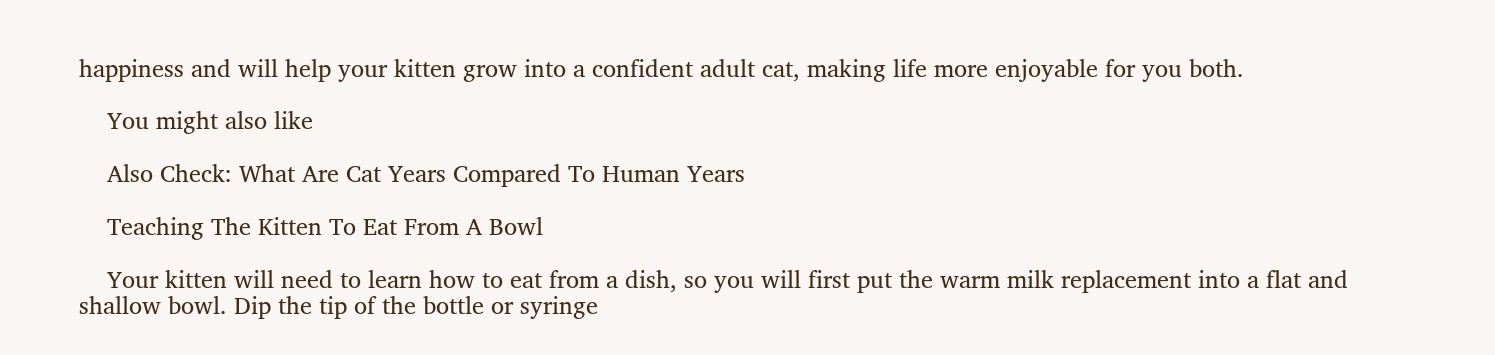happiness and will help your kitten grow into a confident adult cat, making life more enjoyable for you both.

    You might also like

    Also Check: What Are Cat Years Compared To Human Years

    Teaching The Kitten To Eat From A Bowl

    Your kitten will need to learn how to eat from a dish, so you will first put the warm milk replacement into a flat and shallow bowl. Dip the tip of the bottle or syringe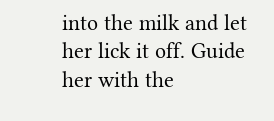into the milk and let her lick it off. Guide her with the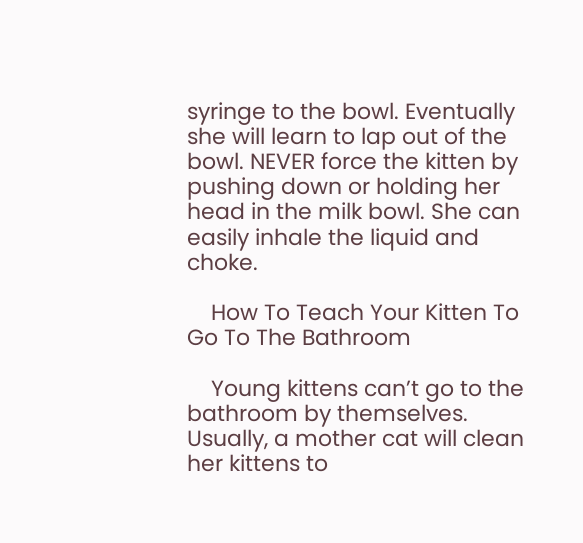syringe to the bowl. Eventually she will learn to lap out of the bowl. NEVER force the kitten by pushing down or holding her head in the milk bowl. She can easily inhale the liquid and choke.

    How To Teach Your Kitten To Go To The Bathroom

    Young kittens can’t go to the bathroom by themselves. Usually, a mother cat will clean her kittens to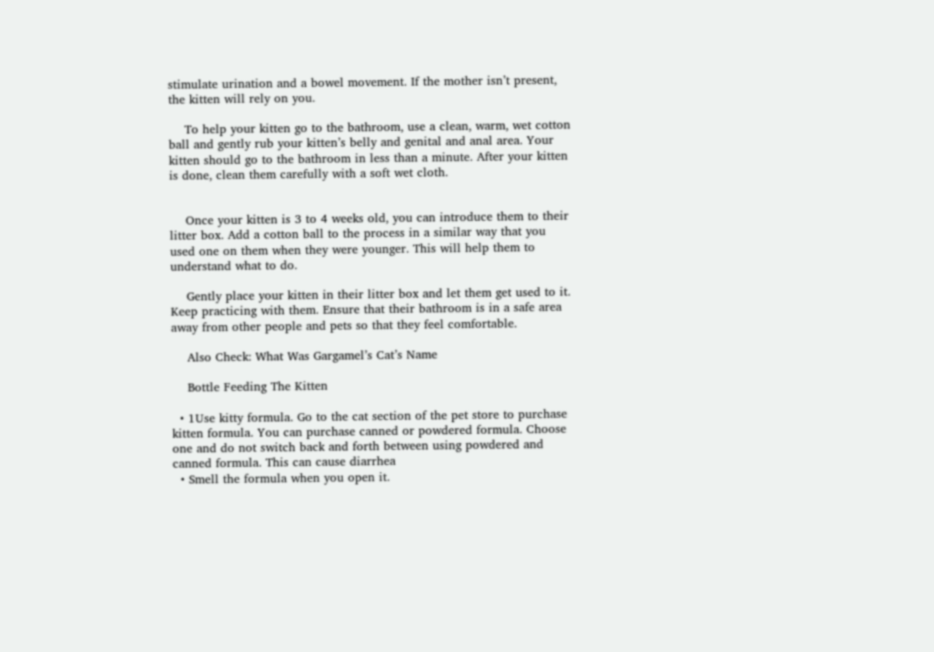stimulate urination and a bowel movement. If the mother isn’t present, the kitten will rely on you.

    To help your kitten go to the bathroom, use a clean, warm, wet cotton ball and gently rub your kitten’s belly and genital and anal area. Your kitten should go to the bathroom in less than a minute. After your kitten is done, clean them carefully with a soft wet cloth.


    Once your kitten is 3 to 4 weeks old, you can introduce them to their litter box. Add a cotton ball to the process in a similar way that you used one on them when they were younger. This will help them to understand what to do.

    Gently place your kitten in their litter box and let them get used to it. Keep practicing with them. Ensure that their bathroom is in a safe area away from other people and pets so that they feel comfortable.

    Also Check: What Was Gargamel’s Cat’s Name

    Bottle Feeding The Kitten

  • 1Use kitty formula. Go to the cat section of the pet store to purchase kitten formula. You can purchase canned or powdered formula. Choose one and do not switch back and forth between using powdered and canned formula. This can cause diarrhea
  • Smell the formula when you open it.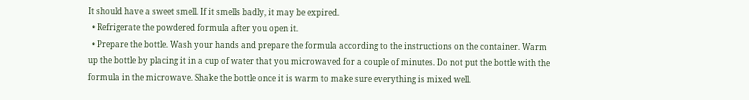It should have a sweet smell. If it smells badly, it may be expired.
  • Refrigerate the powdered formula after you open it.
  • Prepare the bottle. Wash your hands and prepare the formula according to the instructions on the container. Warm up the bottle by placing it in a cup of water that you microwaved for a couple of minutes. Do not put the bottle with the formula in the microwave. Shake the bottle once it is warm to make sure everything is mixed well.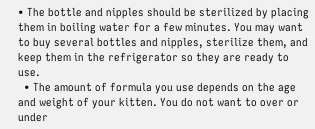• The bottle and nipples should be sterilized by placing them in boiling water for a few minutes. You may want to buy several bottles and nipples, sterilize them, and keep them in the refrigerator so they are ready to use.
  • The amount of formula you use depends on the age and weight of your kitten. You do not want to over or under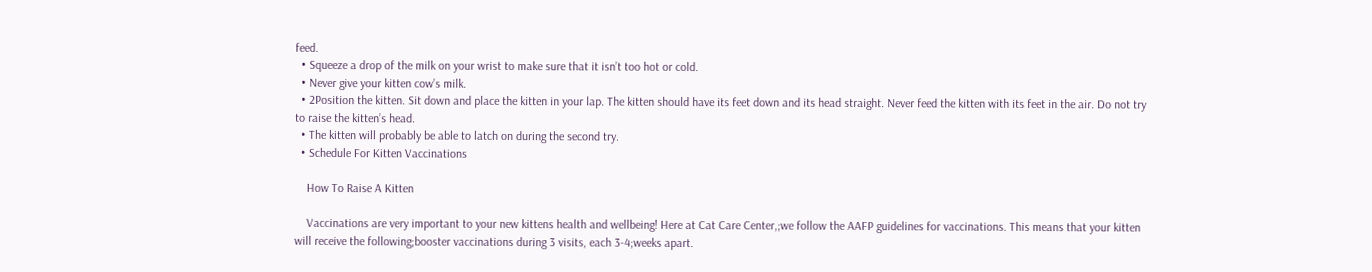feed.
  • Squeeze a drop of the milk on your wrist to make sure that it isn’t too hot or cold.
  • Never give your kitten cow’s milk.
  • 2Position the kitten. Sit down and place the kitten in your lap. The kitten should have its feet down and its head straight. Never feed the kitten with its feet in the air. Do not try to raise the kitten’s head.
  • The kitten will probably be able to latch on during the second try.
  • Schedule For Kitten Vaccinations

    How To Raise A Kitten

    Vaccinations are very important to your new kittens health and wellbeing! Here at Cat Care Center,;we follow the AAFP guidelines for vaccinations. This means that your kitten will receive the following;booster vaccinations during 3 visits, each 3-4;weeks apart.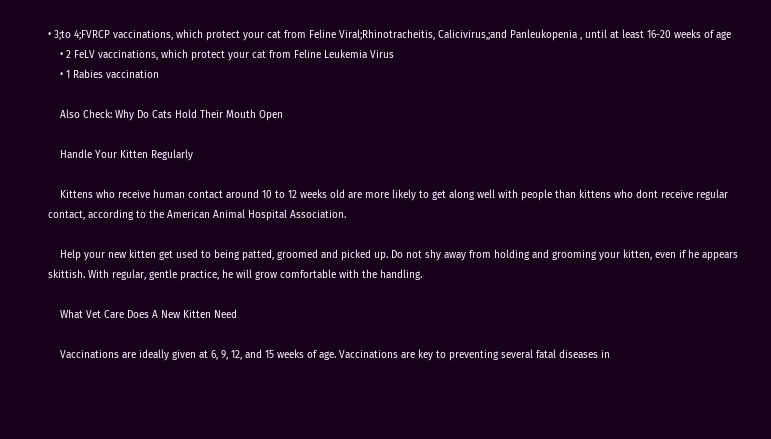• 3;to 4;FVRCP vaccinations, which protect your cat from Feline Viral;Rhinotracheitis, Calicivirus,;and Panleukopenia , until at least 16-20 weeks of age
    • 2 FeLV vaccinations, which protect your cat from Feline Leukemia Virus
    • 1 Rabies vaccination

    Also Check: Why Do Cats Hold Their Mouth Open

    Handle Your Kitten Regularly

    Kittens who receive human contact around 10 to 12 weeks old are more likely to get along well with people than kittens who dont receive regular contact, according to the American Animal Hospital Association.

    Help your new kitten get used to being patted, groomed and picked up. Do not shy away from holding and grooming your kitten, even if he appears skittish. With regular, gentle practice, he will grow comfortable with the handling.

    What Vet Care Does A New Kitten Need

    Vaccinations are ideally given at 6, 9, 12, and 15 weeks of age. Vaccinations are key to preventing several fatal diseases in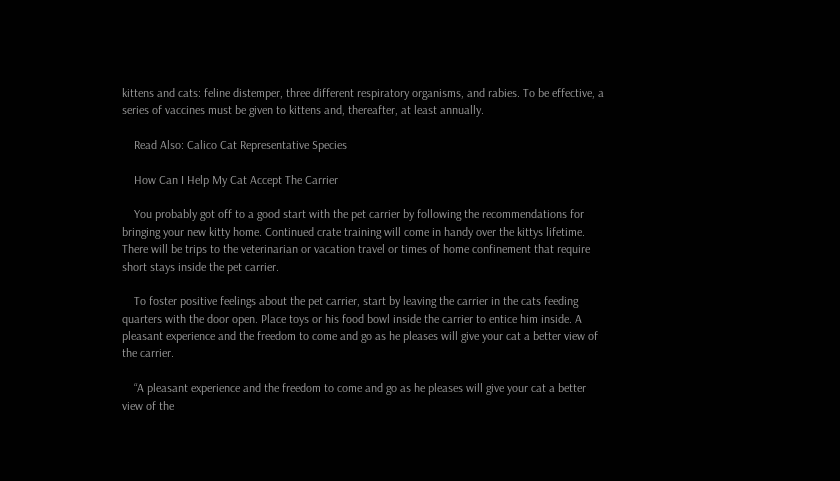kittens and cats: feline distemper, three different respiratory organisms, and rabies. To be effective, a series of vaccines must be given to kittens and, thereafter, at least annually.

    Read Also: Calico Cat Representative Species

    How Can I Help My Cat Accept The Carrier

    You probably got off to a good start with the pet carrier by following the recommendations for bringing your new kitty home. Continued crate training will come in handy over the kittys lifetime. There will be trips to the veterinarian or vacation travel or times of home confinement that require short stays inside the pet carrier.

    To foster positive feelings about the pet carrier, start by leaving the carrier in the cats feeding quarters with the door open. Place toys or his food bowl inside the carrier to entice him inside. A pleasant experience and the freedom to come and go as he pleases will give your cat a better view of the carrier.

    “A pleasant experience and the freedom to come and go as he pleases will give your cat a better view of the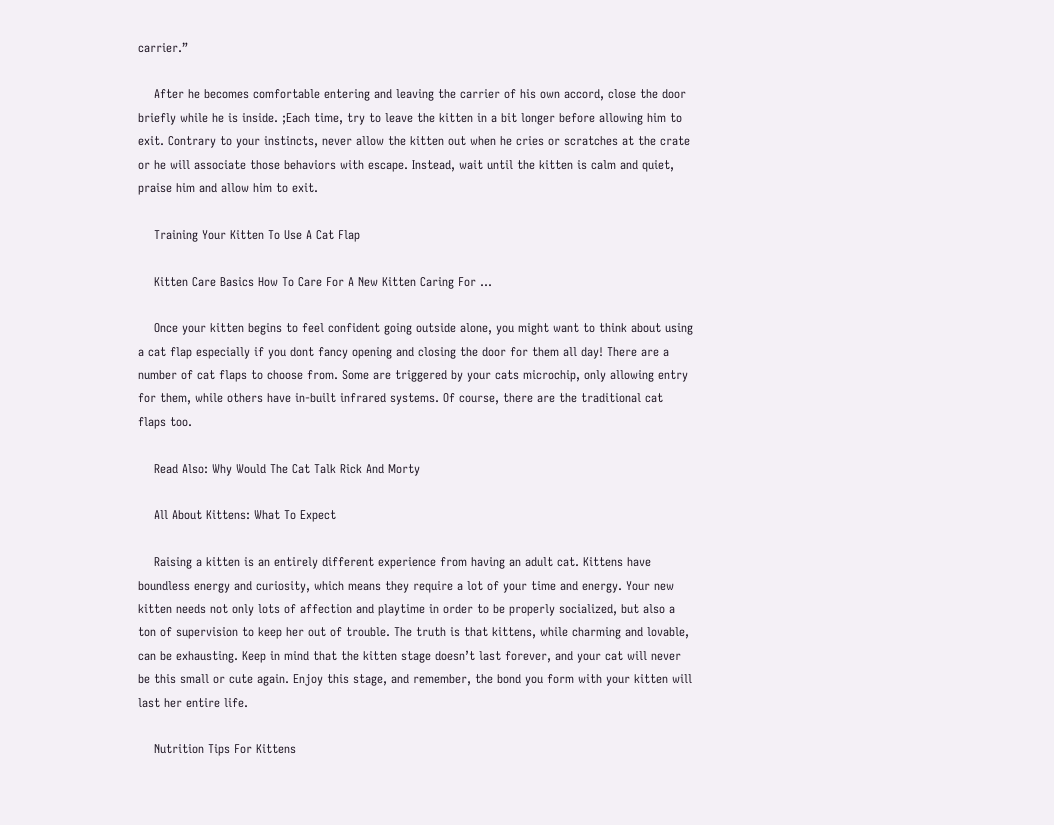carrier.”

    After he becomes comfortable entering and leaving the carrier of his own accord, close the door briefly while he is inside. ;Each time, try to leave the kitten in a bit longer before allowing him to exit. Contrary to your instincts, never allow the kitten out when he cries or scratches at the crate or he will associate those behaviors with escape. Instead, wait until the kitten is calm and quiet, praise him and allow him to exit.

    Training Your Kitten To Use A Cat Flap

    Kitten Care Basics How To Care For A New Kitten Caring For ...

    Once your kitten begins to feel confident going outside alone, you might want to think about using a cat flap especially if you dont fancy opening and closing the door for them all day! There are a number of cat flaps to choose from. Some are triggered by your cats microchip, only allowing entry for them, while others have in-built infrared systems. Of course, there are the traditional cat flaps too.

    Read Also: Why Would The Cat Talk Rick And Morty

    All About Kittens: What To Expect

    Raising a kitten is an entirely different experience from having an adult cat. Kittens have boundless energy and curiosity, which means they require a lot of your time and energy. Your new kitten needs not only lots of affection and playtime in order to be properly socialized, but also a ton of supervision to keep her out of trouble. The truth is that kittens, while charming and lovable, can be exhausting. Keep in mind that the kitten stage doesn’t last forever, and your cat will never be this small or cute again. Enjoy this stage, and remember, the bond you form with your kitten will last her entire life.

    Nutrition Tips For Kittens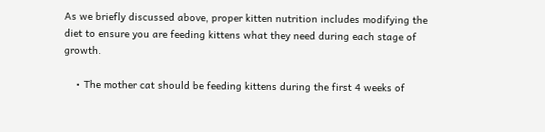As we briefly discussed above, proper kitten nutrition includes modifying the diet to ensure you are feeding kittens what they need during each stage of growth.

    • The mother cat should be feeding kittens during the first 4 weeks of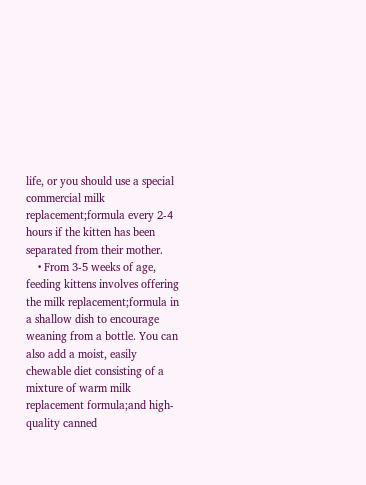life, or you should use a special commercial milk replacement;formula every 2-4 hours if the kitten has been separated from their mother.
    • From 3-5 weeks of age, feeding kittens involves offering the milk replacement;formula in a shallow dish to encourage weaning from a bottle. You can also add a moist, easily chewable diet consisting of a mixture of warm milk replacement formula;and high-quality canned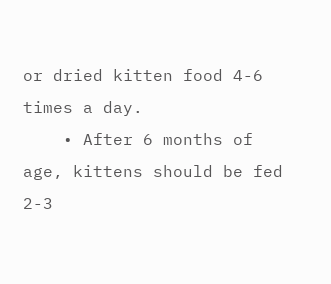or dried kitten food 4-6 times a day.
    • After 6 months of age, kittens should be fed 2-3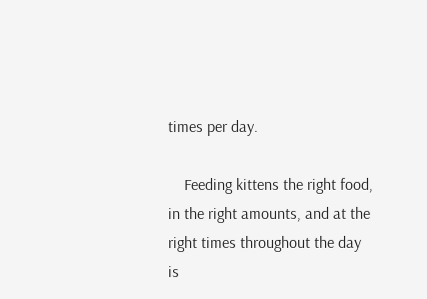times per day.

    Feeding kittens the right food, in the right amounts, and at the right times throughout the day is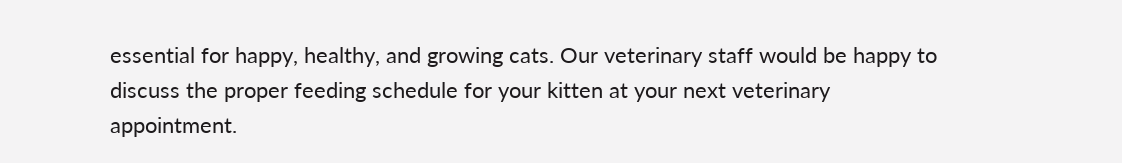essential for happy, healthy, and growing cats. Our veterinary staff would be happy to discuss the proper feeding schedule for your kitten at your next veterinary appointment.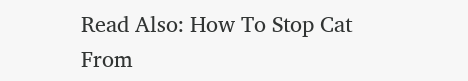Read Also: How To Stop Cat From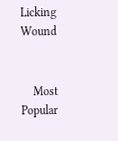Licking Wound


    Most Popular